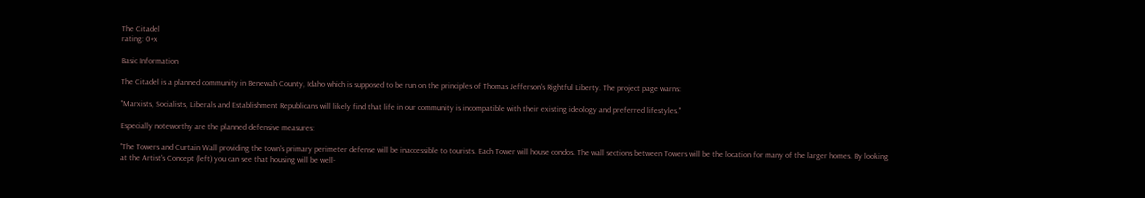The Citadel
rating: 0+x

Basic Information

The Citadel is a planned community in Benewah County, Idaho which is supposed to be run on the principles of Thomas Jefferson's Rightful Liberty. The project page warns:

"Marxists, Socialists, Liberals and Establishment Republicans will likely find that life in our community is incompatible with their existing ideology and preferred lifestyles."

Especially noteworthy are the planned defensive measures:

"The Towers and Curtain Wall providing the town's primary perimeter defense will be inaccessible to tourists. Each Tower will house condos. The wall sections between Towers will be the location for many of the larger homes. By looking at the Artist's Concept (left) you can see that housing will be well-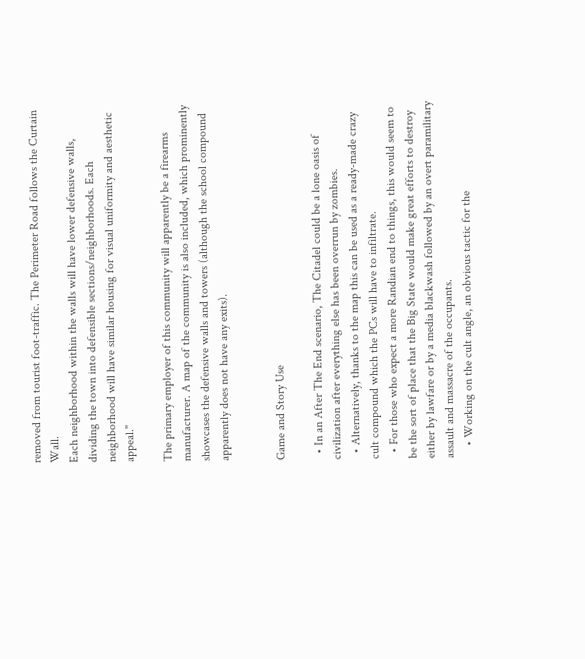removed from tourist foot-traffic. The Perimeter Road follows the Curtain Wall.
Each neighborhood within the walls will have lower defensive walls, dividing the town into defensible sections/neighborhoods. Each neighborhood will have similar housing for visual uniformity and aesthetic appeal."

The primary employer of this community will apparently be a firearms manufacturer. A map of the community is also included, which prominently showcases the defensive walls and towers (although the school compound apparently does not have any exits).


Game and Story Use

  • In an After The End scenario, The Citadel could be a lone oasis of civilization after everything else has been overrun by zombies.
  • Alternatively, thanks to the map this can be used as a ready-made crazy cult compound which the PCs will have to infiltrate.
  • For those who expect a more Randian end to things, this would seem to be the sort of place that the Big State would make great efforts to destroy either by lawfare or by a media blackwash followed by an overt paramilitary assault and massacre of the occupants.
    • Working on the cult angle, an obvious tactic for the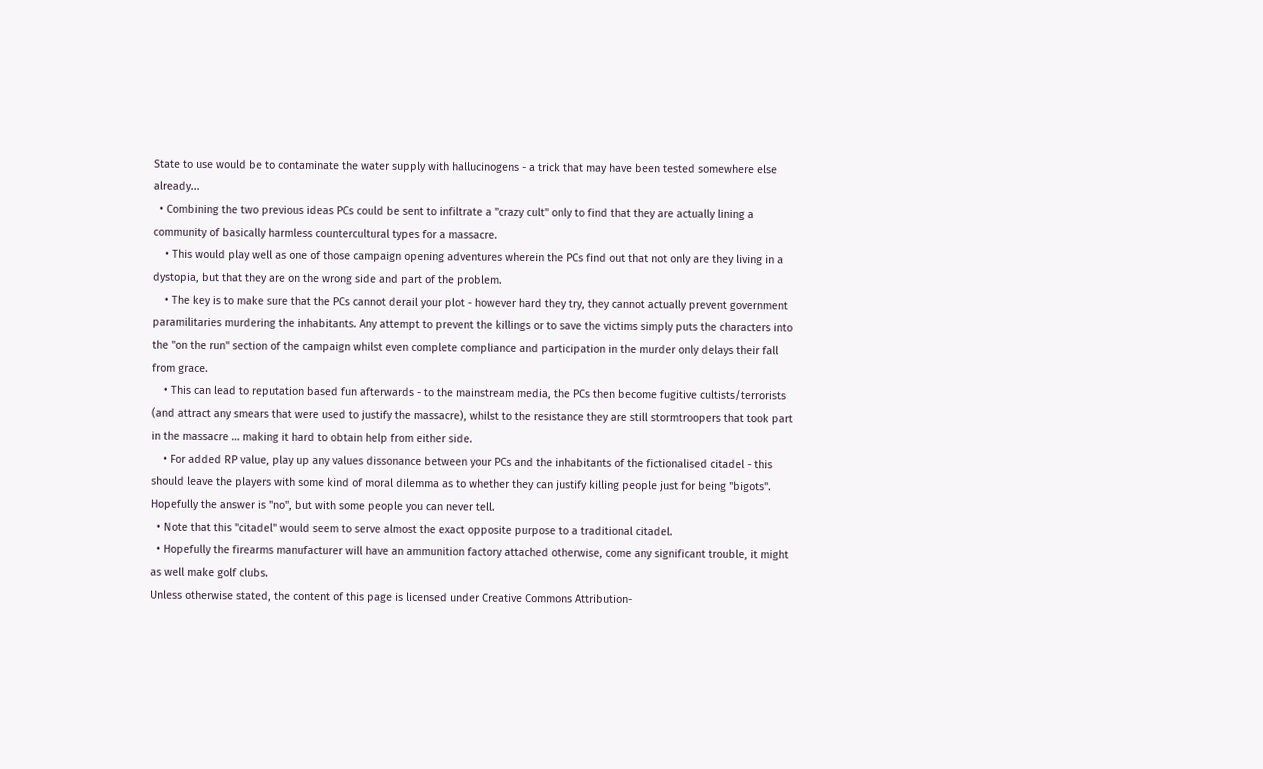State to use would be to contaminate the water supply with hallucinogens - a trick that may have been tested somewhere else already...
  • Combining the two previous ideas PCs could be sent to infiltrate a "crazy cult" only to find that they are actually lining a community of basically harmless countercultural types for a massacre.
    • This would play well as one of those campaign opening adventures wherein the PCs find out that not only are they living in a dystopia, but that they are on the wrong side and part of the problem.
    • The key is to make sure that the PCs cannot derail your plot - however hard they try, they cannot actually prevent government paramilitaries murdering the inhabitants. Any attempt to prevent the killings or to save the victims simply puts the characters into the "on the run" section of the campaign whilst even complete compliance and participation in the murder only delays their fall from grace.
    • This can lead to reputation based fun afterwards - to the mainstream media, the PCs then become fugitive cultists/terrorists (and attract any smears that were used to justify the massacre), whilst to the resistance they are still stormtroopers that took part in the massacre … making it hard to obtain help from either side.
    • For added RP value, play up any values dissonance between your PCs and the inhabitants of the fictionalised citadel - this should leave the players with some kind of moral dilemma as to whether they can justify killing people just for being "bigots". Hopefully the answer is "no", but with some people you can never tell.
  • Note that this "citadel" would seem to serve almost the exact opposite purpose to a traditional citadel.
  • Hopefully the firearms manufacturer will have an ammunition factory attached otherwise, come any significant trouble, it might as well make golf clubs.
Unless otherwise stated, the content of this page is licensed under Creative Commons Attribution-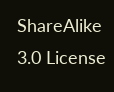ShareAlike 3.0 License